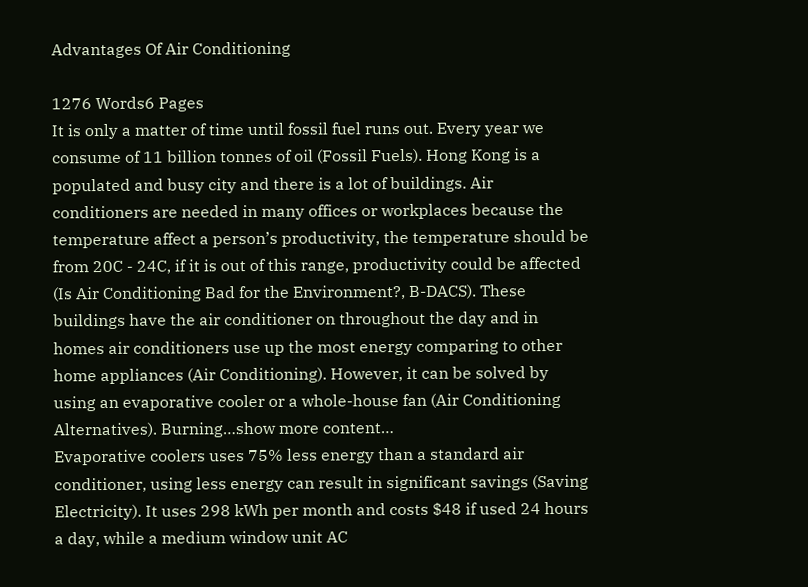Advantages Of Air Conditioning

1276 Words6 Pages
It is only a matter of time until fossil fuel runs out. Every year we consume of 11 billion tonnes of oil (Fossil Fuels). Hong Kong is a populated and busy city and there is a lot of buildings. Air conditioners are needed in many offices or workplaces because the temperature affect a person’s productivity, the temperature should be from 20C - 24C, if it is out of this range, productivity could be affected (Is Air Conditioning Bad for the Environment?, B-DACS). These buildings have the air conditioner on throughout the day and in homes air conditioners use up the most energy comparing to other home appliances (Air Conditioning). However, it can be solved by using an evaporative cooler or a whole-house fan (Air Conditioning Alternatives). Burning…show more content…
Evaporative coolers uses 75% less energy than a standard air conditioner, using less energy can result in significant savings (Saving Electricity). It uses 298 kWh per month and costs $48 if used 24 hours a day, while a medium window unit AC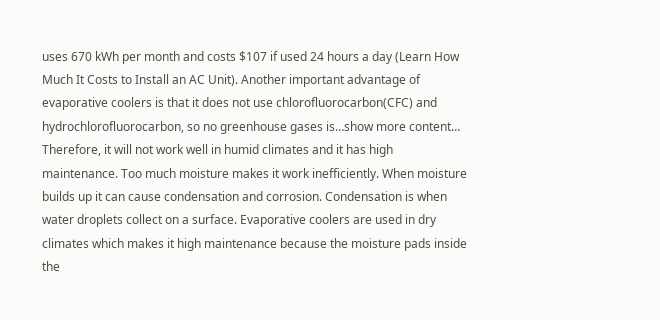uses 670 kWh per month and costs $107 if used 24 hours a day (Learn How Much It Costs to Install an AC Unit). Another important advantage of evaporative coolers is that it does not use chlorofluorocarbon(CFC) and hydrochlorofluorocarbon, so no greenhouse gases is…show more content…
Therefore, it will not work well in humid climates and it has high maintenance. Too much moisture makes it work inefficiently. When moisture builds up it can cause condensation and corrosion. Condensation is when water droplets collect on a surface. Evaporative coolers are used in dry climates which makes it high maintenance because the moisture pads inside the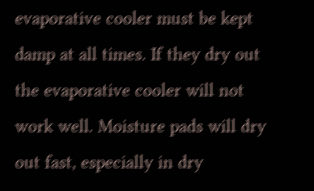evaporative cooler must be kept damp at all times. If they dry out the evaporative cooler will not work well. Moisture pads will dry out fast, especially in dry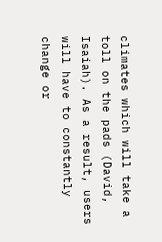climates which will take a toll on the pads (David, Isaiah). As a result, users will have to constantly change or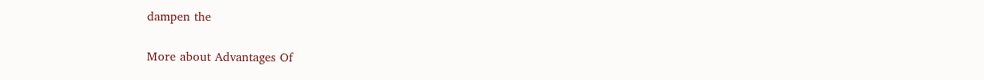dampen the

More about Advantages Of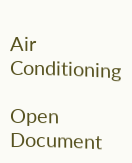Air Conditioning

Open Document